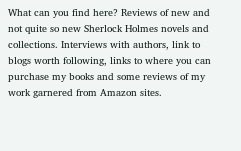What can you find here? Reviews of new and not quite so new Sherlock Holmes novels and collections. Interviews with authors, link to blogs worth following, links to where you can purchase my books and some reviews of my work garnered from Amazon sites.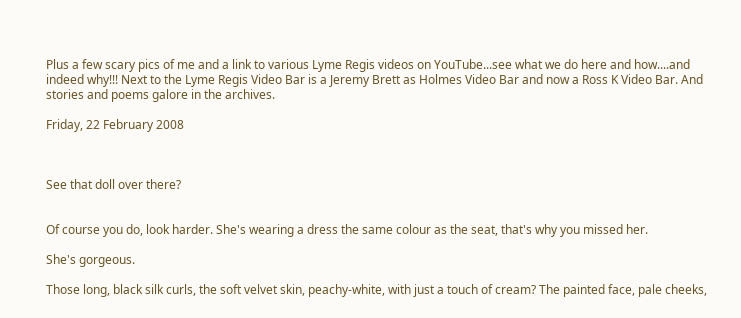Plus a few scary pics of me and a link to various Lyme Regis videos on YouTube...see what we do here and how....and indeed why!!! Next to the Lyme Regis Video Bar is a Jeremy Brett as Holmes Video Bar and now a Ross K Video Bar. And stories and poems galore in the archives.

Friday, 22 February 2008



See that doll over there?


Of course you do, look harder. She's wearing a dress the same colour as the seat, that's why you missed her.

She's gorgeous.

Those long, black silk curls, the soft velvet skin, peachy-white, with just a touch of cream? The painted face, pale cheeks,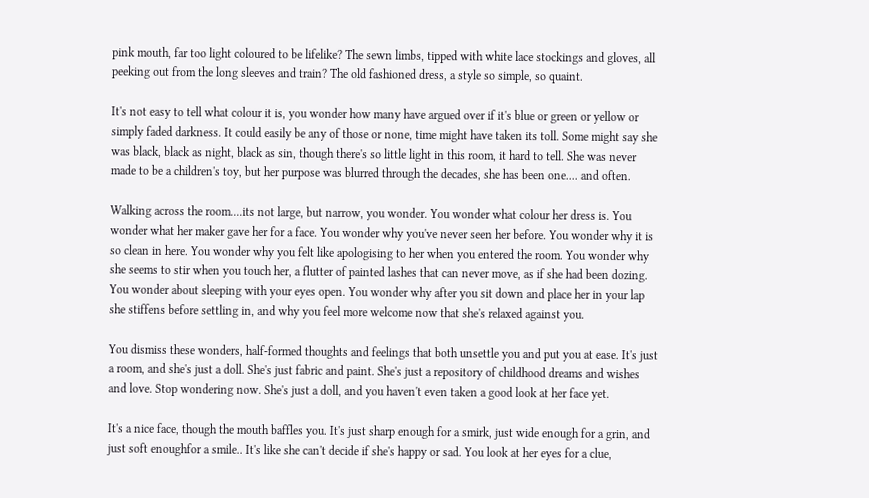pink mouth, far too light coloured to be lifelike? The sewn limbs, tipped with white lace stockings and gloves, all peeking out from the long sleeves and train? The old fashioned dress, a style so simple, so quaint.

It's not easy to tell what colour it is, you wonder how many have argued over if it's blue or green or yellow or simply faded darkness. It could easily be any of those or none, time might have taken its toll. Some might say she was black, black as night, black as sin, though there's so little light in this room, it hard to tell. She was never made to be a children's toy, but her purpose was blurred through the decades, she has been one.... and often.

Walking across the room....its not large, but narrow, you wonder. You wonder what colour her dress is. You wonder what her maker gave her for a face. You wonder why you've never seen her before. You wonder why it is so clean in here. You wonder why you felt like apologising to her when you entered the room. You wonder why she seems to stir when you touch her, a flutter of painted lashes that can never move, as if she had been dozing. You wonder about sleeping with your eyes open. You wonder why after you sit down and place her in your lap she stiffens before settling in, and why you feel more welcome now that she's relaxed against you.

You dismiss these wonders, half-formed thoughts and feelings that both unsettle you and put you at ease. It's just a room, and she's just a doll. She's just fabric and paint. She's just a repository of childhood dreams and wishes and love. Stop wondering now. She's just a doll, and you haven't even taken a good look at her face yet.

It's a nice face, though the mouth baffles you. It's just sharp enough for a smirk, just wide enough for a grin, and just soft enoughfor a smile.. It's like she can't decide if she's happy or sad. You look at her eyes for a clue,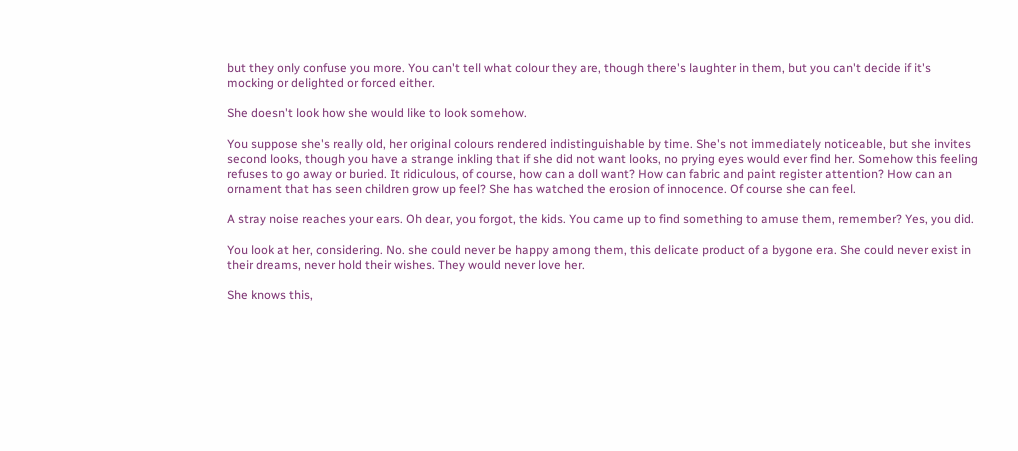but they only confuse you more. You can't tell what colour they are, though there's laughter in them, but you can't decide if it's mocking or delighted or forced either.

She doesn't look how she would like to look somehow.

You suppose she's really old, her original colours rendered indistinguishable by time. She's not immediately noticeable, but she invites second looks, though you have a strange inkling that if she did not want looks, no prying eyes would ever find her. Somehow this feeling refuses to go away or buried. It ridiculous, of course, how can a doll want? How can fabric and paint register attention? How can an ornament that has seen children grow up feel? She has watched the erosion of innocence. Of course she can feel.

A stray noise reaches your ears. Oh dear, you forgot, the kids. You came up to find something to amuse them, remember? Yes, you did.

You look at her, considering. No. she could never be happy among them, this delicate product of a bygone era. She could never exist in their dreams, never hold their wishes. They would never love her.

She knows this,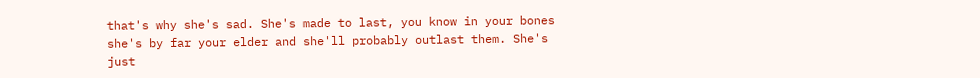that's why she's sad. She's made to last, you know in your bones she's by far your elder and she'll probably outlast them. She's just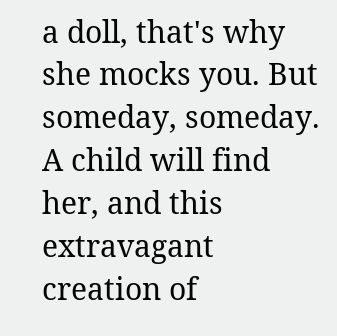a doll, that's why she mocks you. But someday, someday. A child will find her, and this extravagant creation of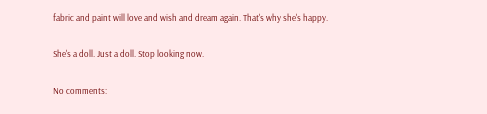fabric and paint will love and wish and dream again. That's why she's happy.

She's a doll. Just a doll. Stop looking now.

No comments: